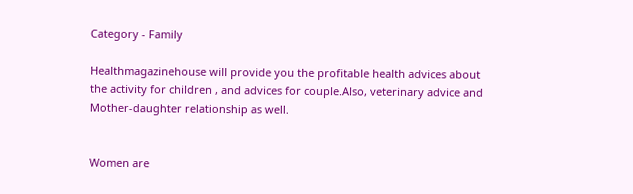Category - Family

Healthmagazinehouse will provide you the profitable health advices about the activity for children , and advices for couple.Also, veterinary advice and  Mother-daughter relationship as well.


Women are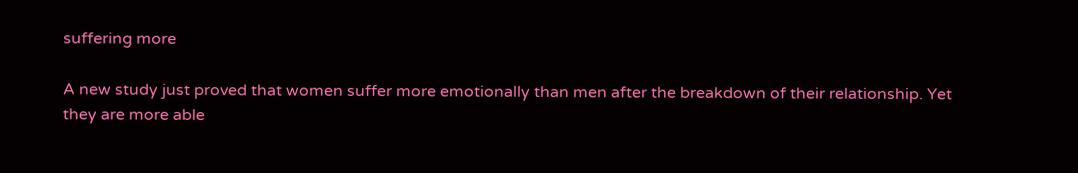suffering more

A new study just proved that women suffer more emotionally than men after the breakdown of their relationship. Yet they are more able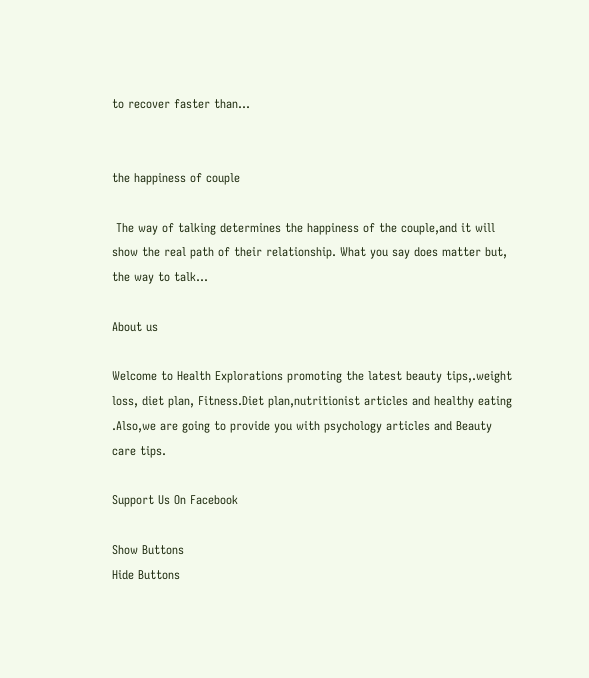to recover faster than...


the happiness of couple

 The way of talking determines the happiness of the couple,and it will show the real path of their relationship. What you say does matter but, the way to talk...

About us

Welcome to Health Explorations promoting the latest beauty tips,.weight loss, diet plan, Fitness.Diet plan,nutritionist articles and healthy eating .Also,we are going to provide you with psychology articles and Beauty care tips.

Support Us On Facebook

Show Buttons
Hide Buttons